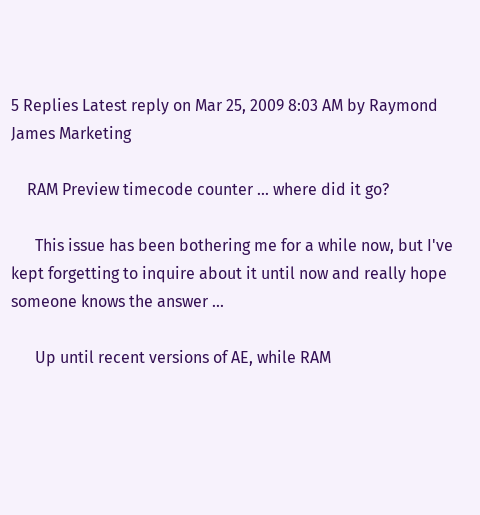5 Replies Latest reply on Mar 25, 2009 8:03 AM by Raymond James Marketing

    RAM Preview timecode counter ... where did it go?

      This issue has been bothering me for a while now, but I've kept forgetting to inquire about it until now and really hope someone knows the answer ...

      Up until recent versions of AE, while RAM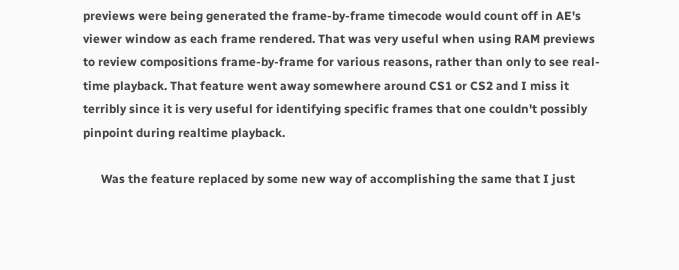previews were being generated the frame-by-frame timecode would count off in AE's viewer window as each frame rendered. That was very useful when using RAM previews to review compositions frame-by-frame for various reasons, rather than only to see real-time playback. That feature went away somewhere around CS1 or CS2 and I miss it terribly since it is very useful for identifying specific frames that one couldn't possibly pinpoint during realtime playback.

      Was the feature replaced by some new way of accomplishing the same that I just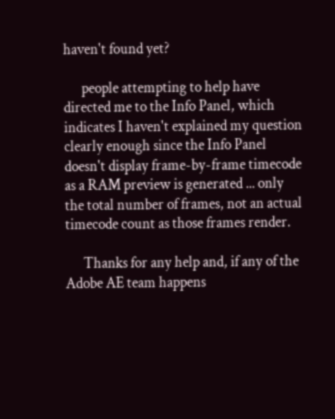haven't found yet?

      people attempting to help have directed me to the Info Panel, which indicates I haven't explained my question clearly enough since the Info Panel doesn't display frame-by-frame timecode as a RAM preview is generated ... only the total number of frames, not an actual timecode count as those frames render.

      Thanks for any help and, if any of the Adobe AE team happens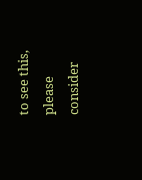to see this, please consider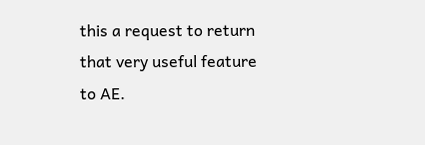this a request to return that very useful feature to AE.